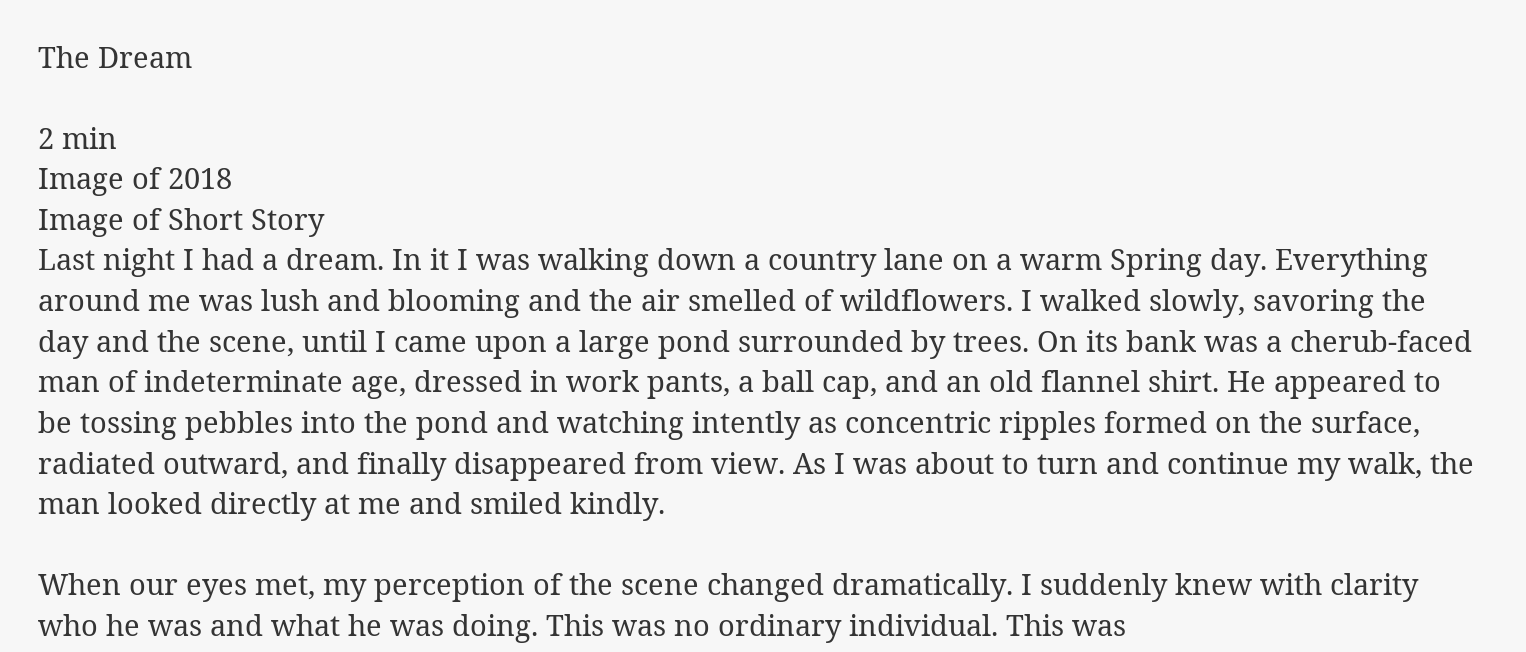The Dream

2 min
Image of 2018
Image of Short Story
Last night I had a dream. In it I was walking down a country lane on a warm Spring day. Everything around me was lush and blooming and the air smelled of wildflowers. I walked slowly, savoring the day and the scene, until I came upon a large pond surrounded by trees. On its bank was a cherub-faced man of indeterminate age, dressed in work pants, a ball cap, and an old flannel shirt. He appeared to be tossing pebbles into the pond and watching intently as concentric ripples formed on the surface, radiated outward, and finally disappeared from view. As I was about to turn and continue my walk, the man looked directly at me and smiled kindly.

When our eyes met, my perception of the scene changed dramatically. I suddenly knew with clarity who he was and what he was doing. This was no ordinary individual. This was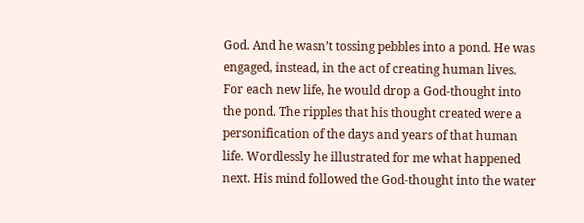God. And he wasn’t tossing pebbles into a pond. He was engaged, instead, in the act of creating human lives. For each new life, he would drop a God-thought into the pond. The ripples that his thought created were a personification of the days and years of that human life. Wordlessly he illustrated for me what happened next. His mind followed the God-thought into the water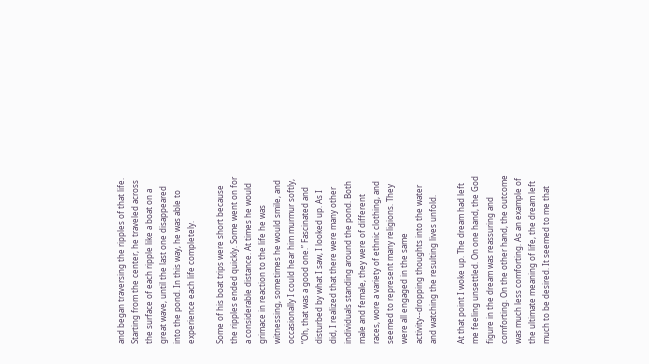and began traversing the ripples of that life. Starting from the center, he traveled across the surface of each ripple like a boat on a great wave, until the last one disappeared into the pond. In this way, he was able to experience each life completely.

Some of his boat trips were short because the ripples ended quickly. Some went on for a considerable distance. At times he would grimace in reaction to the life he was witnessing, sometimes he would smile, and occasionally I could hear him murmur softly, “Oh, that was a good one.” Fascinated and disturbed by what I saw, I looked up. As I did, I realized that there were many other individuals standing around the pond. Both male and female, they were of different races, wore a variety of ethnic clothing, and seemed to represent many religions. They were all engaged in the same activity--dropping thoughts into the water and watching the resulting lives unfold.

At that point I woke up. The dream had left me feeling unsettled. On one hand, the God figure in the dream was reassuring and comforting. On the other hand, the outcome was much less comforting. As an example of the ultimate meaning of life, the dream left much to be desired. It seemed to me that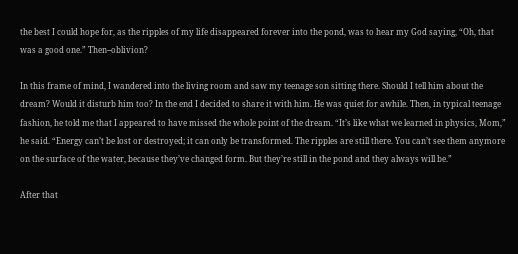the best I could hope for, as the ripples of my life disappeared forever into the pond, was to hear my God saying, “Oh, that was a good one.” Then--oblivion?

In this frame of mind, I wandered into the living room and saw my teenage son sitting there. Should I tell him about the dream? Would it disturb him too? In the end I decided to share it with him. He was quiet for awhile. Then, in typical teenage fashion, he told me that I appeared to have missed the whole point of the dream. “It’s like what we learned in physics, Mom,” he said. “Energy can’t be lost or destroyed; it can only be transformed. The ripples are still there. You can’t see them anymore on the surface of the water, because they’ve changed form. But they’re still in the pond and they always will be.”

After that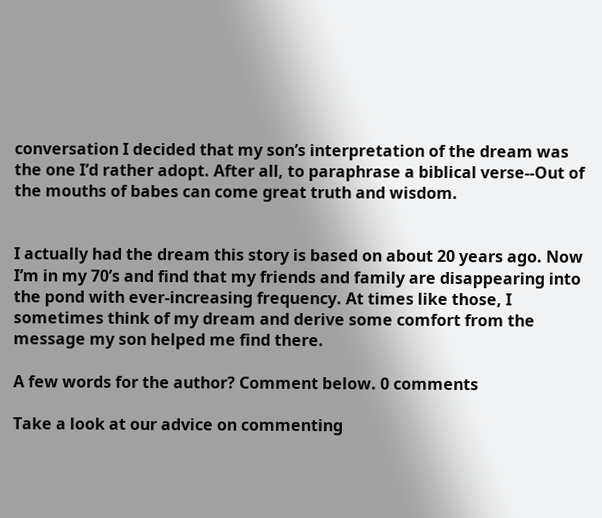conversation I decided that my son’s interpretation of the dream was the one I’d rather adopt. After all, to paraphrase a biblical verse--Out of the mouths of babes can come great truth and wisdom.


I actually had the dream this story is based on about 20 years ago. Now I’m in my 70’s and find that my friends and family are disappearing into the pond with ever-increasing frequency. At times like those, I sometimes think of my dream and derive some comfort from the message my son helped me find there.

A few words for the author? Comment below. 0 comments

Take a look at our advice on commenting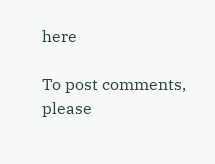here

To post comments, please